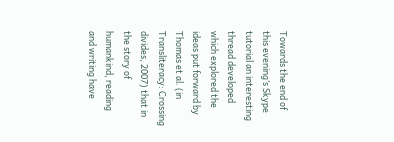Towards the end of this evening’s Skype tutorial an interesting thread developed which explored the ideas put forward by Thomas et al. (in Transliteracy: Crossing divides, 2007) that in the story of humankind, reading and writing have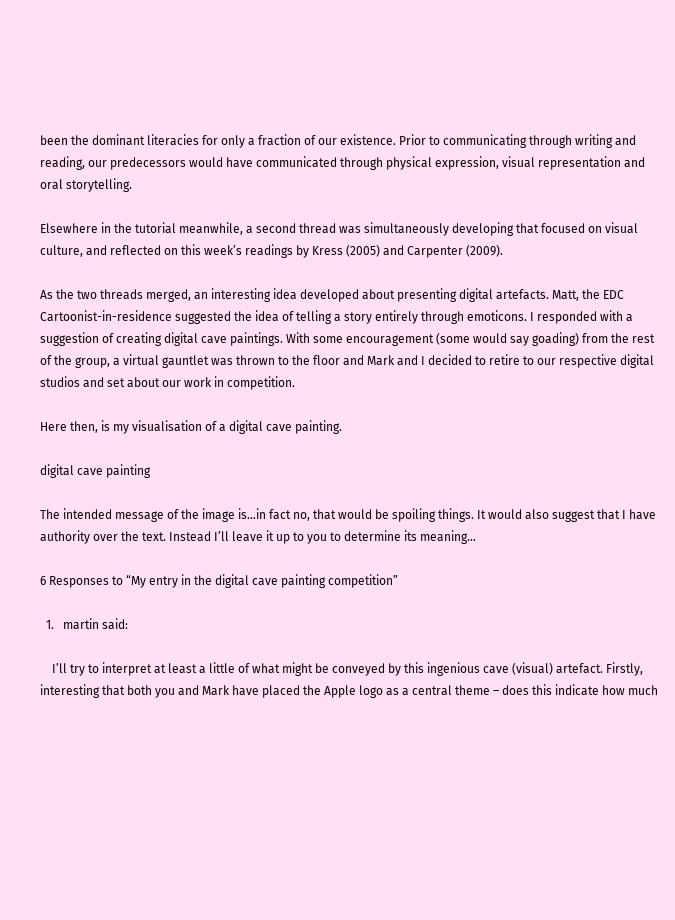been the dominant literacies for only a fraction of our existence. Prior to communicating through writing and reading, our predecessors would have communicated through physical expression, visual representation and oral storytelling.

Elsewhere in the tutorial meanwhile, a second thread was simultaneously developing that focused on visual culture, and reflected on this week’s readings by Kress (2005) and Carpenter (2009).

As the two threads merged, an interesting idea developed about presenting digital artefacts. Matt, the EDC Cartoonist-in-residence suggested the idea of telling a story entirely through emoticons. I responded with a suggestion of creating digital cave paintings. With some encouragement (some would say goading) from the rest of the group, a virtual gauntlet was thrown to the floor and Mark and I decided to retire to our respective digital studios and set about our work in competition.

Here then, is my visualisation of a digital cave painting.

digital cave painting

The intended message of the image is…in fact no, that would be spoiling things. It would also suggest that I have authority over the text. Instead I’ll leave it up to you to determine its meaning…

6 Responses to “My entry in the digital cave painting competition”

  1.   martin said:

    I’ll try to interpret at least a little of what might be conveyed by this ingenious cave (visual) artefact. Firstly, interesting that both you and Mark have placed the Apple logo as a central theme – does this indicate how much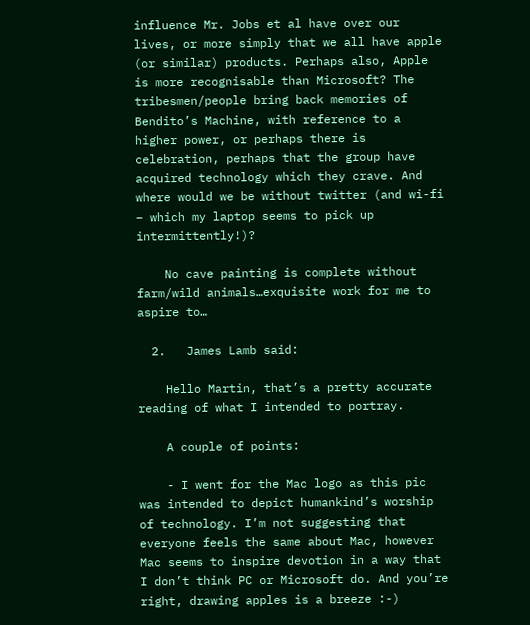influence Mr. Jobs et al have over our lives, or more simply that we all have apple (or similar) products. Perhaps also, Apple is more recognisable than Microsoft? The tribesmen/people bring back memories of Bendito’s Machine, with reference to a higher power, or perhaps there is celebration, perhaps that the group have acquired technology which they crave. And where would we be without twitter (and wi-fi – which my laptop seems to pick up intermittently!)?

    No cave painting is complete without farm/wild animals…exquisite work for me to aspire to…

  2.   James Lamb said:

    Hello Martin, that’s a pretty accurate reading of what I intended to portray.

    A couple of points:

    - I went for the Mac logo as this pic was intended to depict humankind’s worship of technology. I’m not suggesting that everyone feels the same about Mac, however Mac seems to inspire devotion in a way that I don’t think PC or Microsoft do. And you’re right, drawing apples is a breeze :-)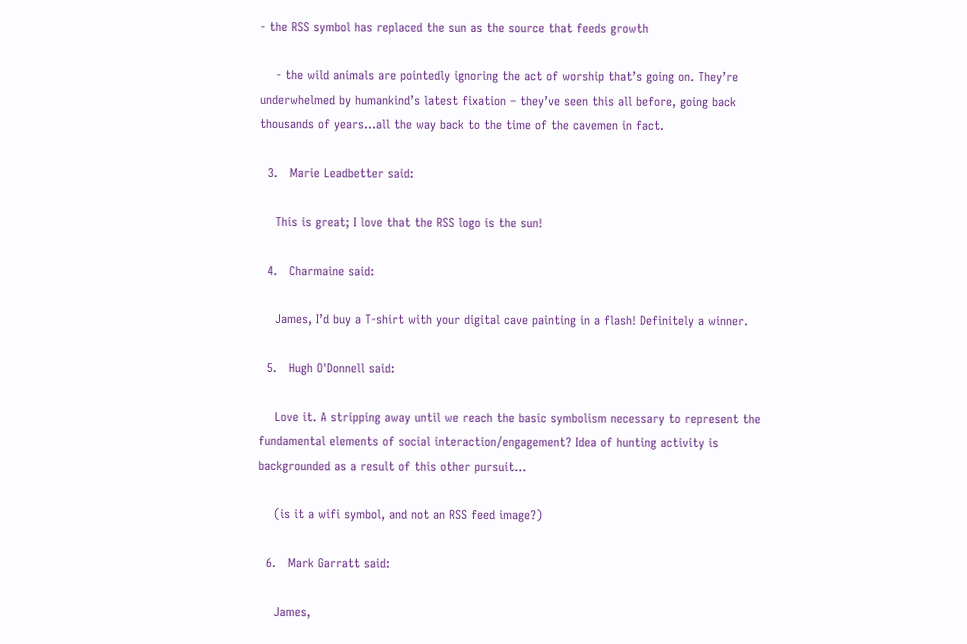- the RSS symbol has replaced the sun as the source that feeds growth

    - the wild animals are pointedly ignoring the act of worship that’s going on. They’re underwhelmed by humankind’s latest fixation – they’ve seen this all before, going back thousands of years…all the way back to the time of the cavemen in fact.

  3.   Marie Leadbetter said:

    This is great; I love that the RSS logo is the sun!

  4.   Charmaine said:

    James, I’d buy a T-shirt with your digital cave painting in a flash! Definitely a winner.

  5.   Hugh O'Donnell said:

    Love it. A stripping away until we reach the basic symbolism necessary to represent the fundamental elements of social interaction/engagement? Idea of hunting activity is backgrounded as a result of this other pursuit…

    (is it a wifi symbol, and not an RSS feed image?)

  6.   Mark Garratt said:

    James,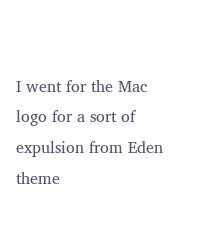I went for the Mac logo for a sort of expulsion from Eden theme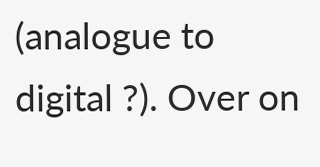(analogue to digital ?). Over on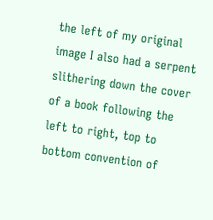the left of my original image I also had a serpent slithering down the cover of a book following the left to right, top to bottom convention of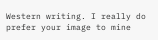Western writing. I really do prefer your image to mine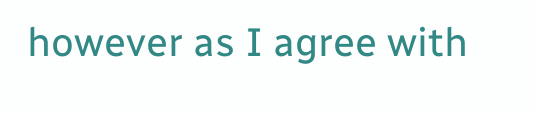however as I agree with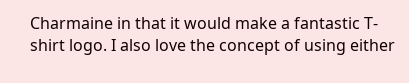Charmaine in that it would make a fantastic T-shirt logo. I also love the concept of using either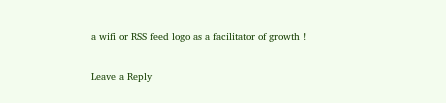a wifi or RSS feed logo as a facilitator of growth !

Leave a Reply